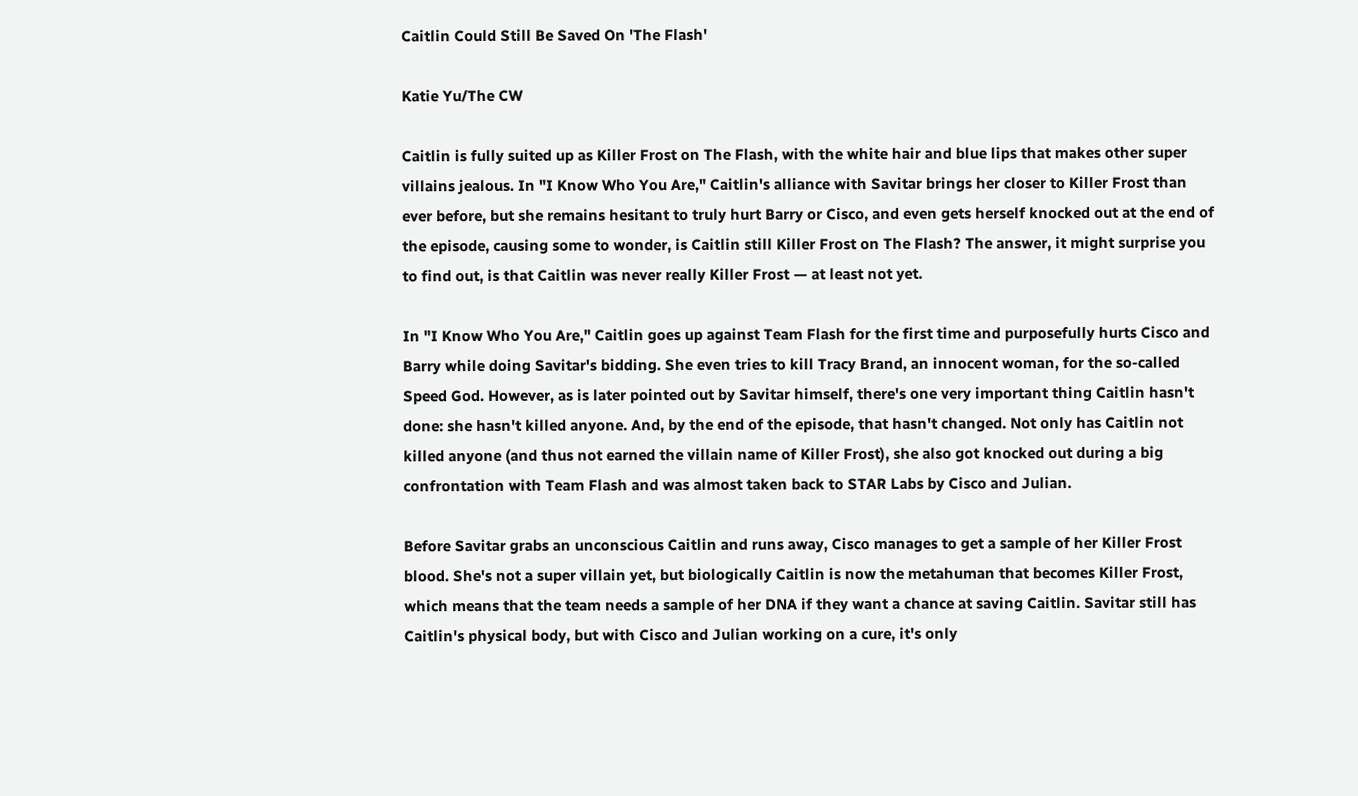Caitlin Could Still Be Saved On 'The Flash'

Katie Yu/The CW

Caitlin is fully suited up as Killer Frost on The Flash, with the white hair and blue lips that makes other super villains jealous. In "I Know Who You Are," Caitlin's alliance with Savitar brings her closer to Killer Frost than ever before, but she remains hesitant to truly hurt Barry or Cisco, and even gets herself knocked out at the end of the episode, causing some to wonder, is Caitlin still Killer Frost on The Flash? The answer, it might surprise you to find out, is that Caitlin was never really Killer Frost — at least not yet.

In "I Know Who You Are," Caitlin goes up against Team Flash for the first time and purposefully hurts Cisco and Barry while doing Savitar's bidding. She even tries to kill Tracy Brand, an innocent woman, for the so-called Speed God. However, as is later pointed out by Savitar himself, there's one very important thing Caitlin hasn't done: she hasn't killed anyone. And, by the end of the episode, that hasn't changed. Not only has Caitlin not killed anyone (and thus not earned the villain name of Killer Frost), she also got knocked out during a big confrontation with Team Flash and was almost taken back to STAR Labs by Cisco and Julian.

Before Savitar grabs an unconscious Caitlin and runs away, Cisco manages to get a sample of her Killer Frost blood. She's not a super villain yet, but biologically Caitlin is now the metahuman that becomes Killer Frost, which means that the team needs a sample of her DNA if they want a chance at saving Caitlin. Savitar still has Caitlin's physical body, but with Cisco and Julian working on a cure, it's only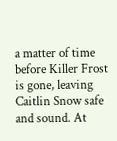a matter of time before Killer Frost is gone, leaving Caitlin Snow safe and sound. At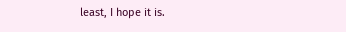least, I hope it is.